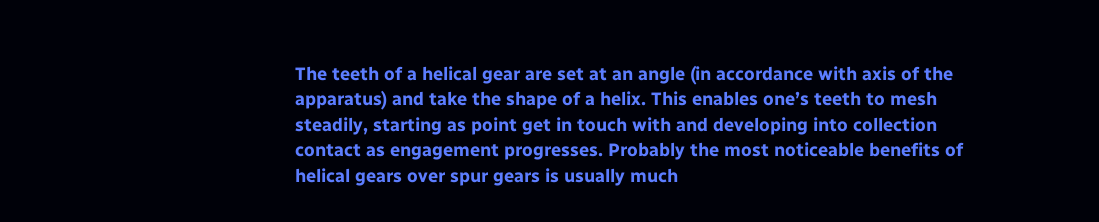The teeth of a helical gear are set at an angle (in accordance with axis of the apparatus) and take the shape of a helix. This enables one’s teeth to mesh steadily, starting as point get in touch with and developing into collection contact as engagement progresses. Probably the most noticeable benefits of helical gears over spur gears is usually much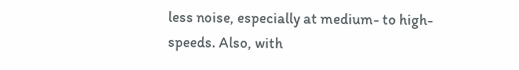less noise, especially at medium- to high-speeds. Also, with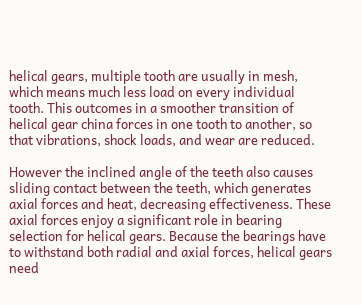helical gears, multiple tooth are usually in mesh, which means much less load on every individual tooth. This outcomes in a smoother transition of helical gear china forces in one tooth to another, so that vibrations, shock loads, and wear are reduced.

However the inclined angle of the teeth also causes sliding contact between the teeth, which generates axial forces and heat, decreasing effectiveness. These axial forces enjoy a significant role in bearing selection for helical gears. Because the bearings have to withstand both radial and axial forces, helical gears need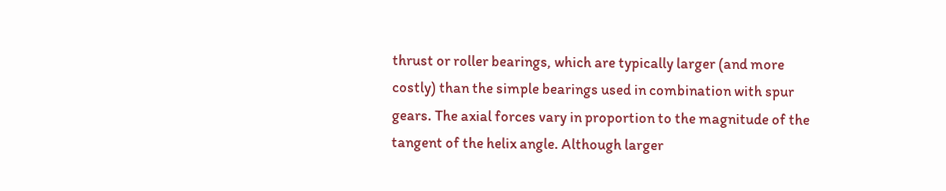thrust or roller bearings, which are typically larger (and more costly) than the simple bearings used in combination with spur gears. The axial forces vary in proportion to the magnitude of the tangent of the helix angle. Although larger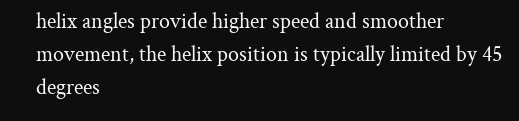helix angles provide higher speed and smoother movement, the helix position is typically limited by 45 degrees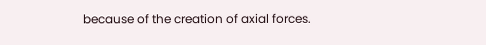because of the creation of axial forces.